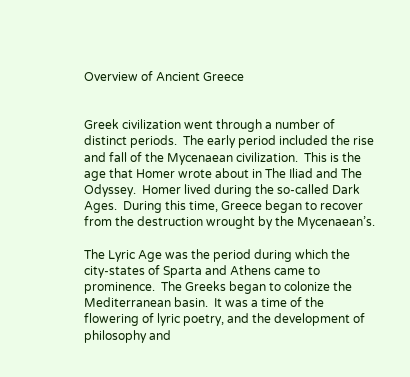Overview of Ancient Greece


Greek civilization went through a number of distinct periods.  The early period included the rise and fall of the Mycenaean civilization.  This is the age that Homer wrote about in The Iliad and The Odyssey.  Homer lived during the so-called Dark Ages.  During this time, Greece began to recover from the destruction wrought by the Mycenaean’s.

The Lyric Age was the period during which the city-states of Sparta and Athens came to prominence.  The Greeks began to colonize the Mediterranean basin.  It was a time of the flowering of lyric poetry, and the development of philosophy and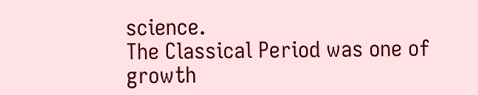science.
The Classical Period was one of growth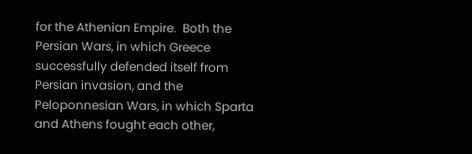for the Athenian Empire.  Both the Persian Wars, in which Greece successfully defended itself from Persian invasion, and the Peloponnesian Wars, in which Sparta and Athens fought each other,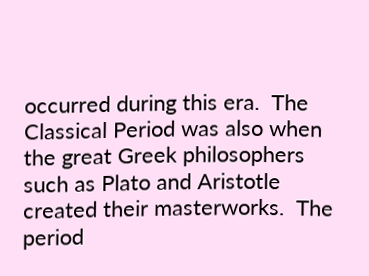occurred during this era.  The Classical Period was also when the great Greek philosophers such as Plato and Aristotle created their masterworks.  The period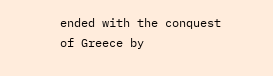ended with the conquest of Greece by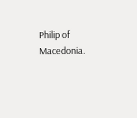Philip of Macedonia.